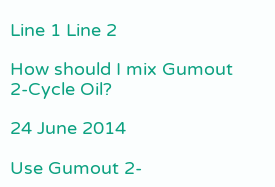Line 1 Line 2

How should I mix Gumout 2-Cycle Oil?

24 June 2014

Use Gumout 2-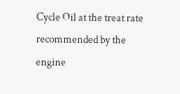Cycle Oil at the treat rate recommended by the engine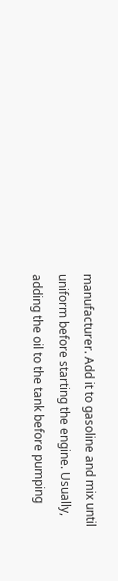manufacturer. Add it to gasoline and mix until uniform before starting the engine. Usually, adding the oil to the tank before pumping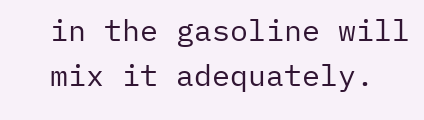in the gasoline will mix it adequately.